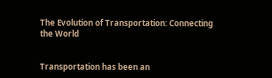The Evolution of Transportation: Connecting the World


Transportation has been an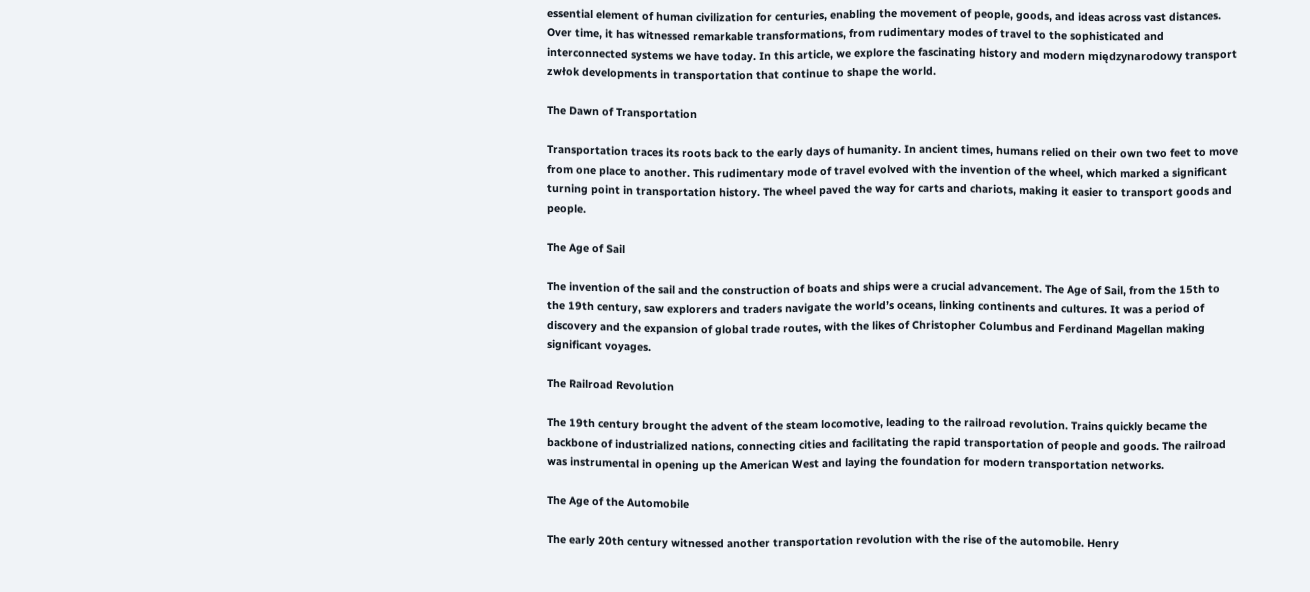essential element of human civilization for centuries, enabling the movement of people, goods, and ideas across vast distances. Over time, it has witnessed remarkable transformations, from rudimentary modes of travel to the sophisticated and interconnected systems we have today. In this article, we explore the fascinating history and modern międzynarodowy transport zwłok developments in transportation that continue to shape the world.

The Dawn of Transportation

Transportation traces its roots back to the early days of humanity. In ancient times, humans relied on their own two feet to move from one place to another. This rudimentary mode of travel evolved with the invention of the wheel, which marked a significant turning point in transportation history. The wheel paved the way for carts and chariots, making it easier to transport goods and people.

The Age of Sail

The invention of the sail and the construction of boats and ships were a crucial advancement. The Age of Sail, from the 15th to the 19th century, saw explorers and traders navigate the world’s oceans, linking continents and cultures. It was a period of discovery and the expansion of global trade routes, with the likes of Christopher Columbus and Ferdinand Magellan making significant voyages.

The Railroad Revolution

The 19th century brought the advent of the steam locomotive, leading to the railroad revolution. Trains quickly became the backbone of industrialized nations, connecting cities and facilitating the rapid transportation of people and goods. The railroad was instrumental in opening up the American West and laying the foundation for modern transportation networks.

The Age of the Automobile

The early 20th century witnessed another transportation revolution with the rise of the automobile. Henry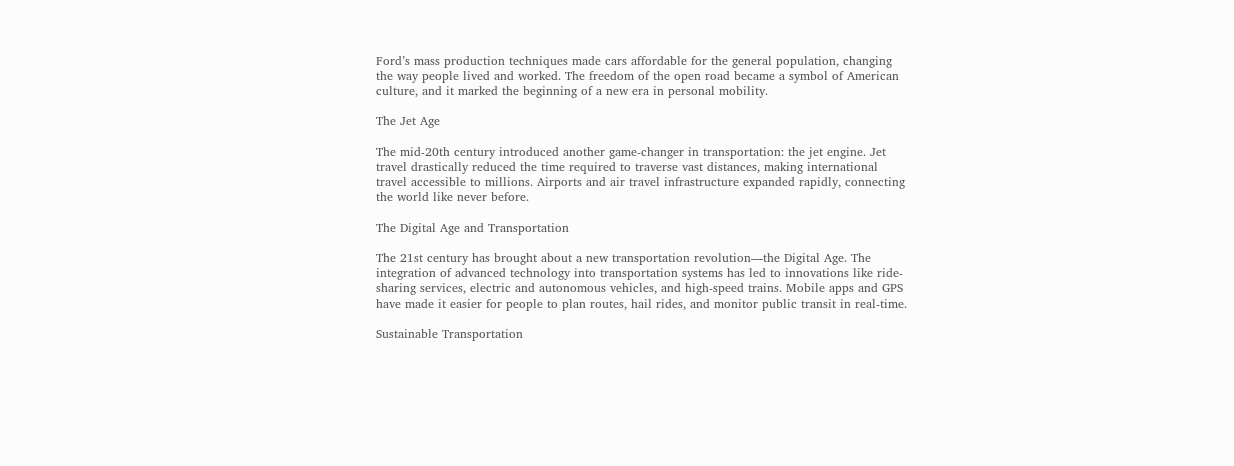Ford’s mass production techniques made cars affordable for the general population, changing the way people lived and worked. The freedom of the open road became a symbol of American culture, and it marked the beginning of a new era in personal mobility.

The Jet Age

The mid-20th century introduced another game-changer in transportation: the jet engine. Jet travel drastically reduced the time required to traverse vast distances, making international travel accessible to millions. Airports and air travel infrastructure expanded rapidly, connecting the world like never before.

The Digital Age and Transportation

The 21st century has brought about a new transportation revolution—the Digital Age. The integration of advanced technology into transportation systems has led to innovations like ride-sharing services, electric and autonomous vehicles, and high-speed trains. Mobile apps and GPS have made it easier for people to plan routes, hail rides, and monitor public transit in real-time.

Sustainable Transportation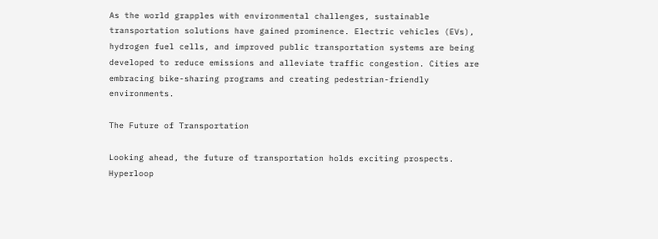As the world grapples with environmental challenges, sustainable transportation solutions have gained prominence. Electric vehicles (EVs), hydrogen fuel cells, and improved public transportation systems are being developed to reduce emissions and alleviate traffic congestion. Cities are embracing bike-sharing programs and creating pedestrian-friendly environments.

The Future of Transportation

Looking ahead, the future of transportation holds exciting prospects. Hyperloop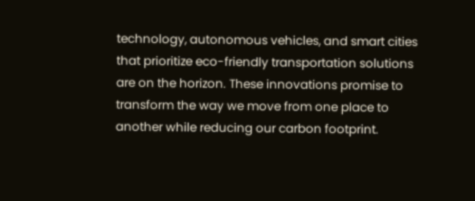technology, autonomous vehicles, and smart cities that prioritize eco-friendly transportation solutions are on the horizon. These innovations promise to transform the way we move from one place to another while reducing our carbon footprint.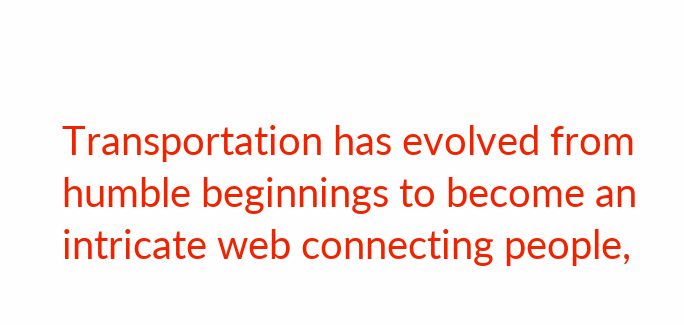Transportation has evolved from humble beginnings to become an intricate web connecting people,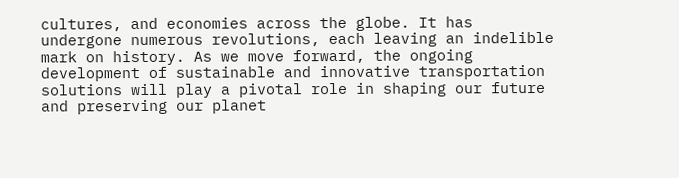cultures, and economies across the globe. It has undergone numerous revolutions, each leaving an indelible mark on history. As we move forward, the ongoing development of sustainable and innovative transportation solutions will play a pivotal role in shaping our future and preserving our planet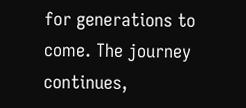for generations to come. The journey continues,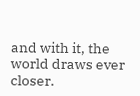and with it, the world draws ever closer.